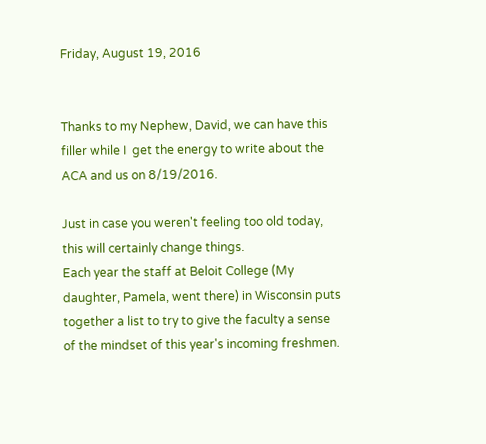Friday, August 19, 2016


Thanks to my Nephew, David, we can have this filler while I  get the energy to write about the ACA and us on 8/19/2016.

Just in case you weren't feeling too old today, this will certainly change things.
Each year the staff at Beloit College (My daughter, Pamela, went there) in Wisconsin puts together a list to try to give the faculty a sense of the mindset of this year's incoming freshmen.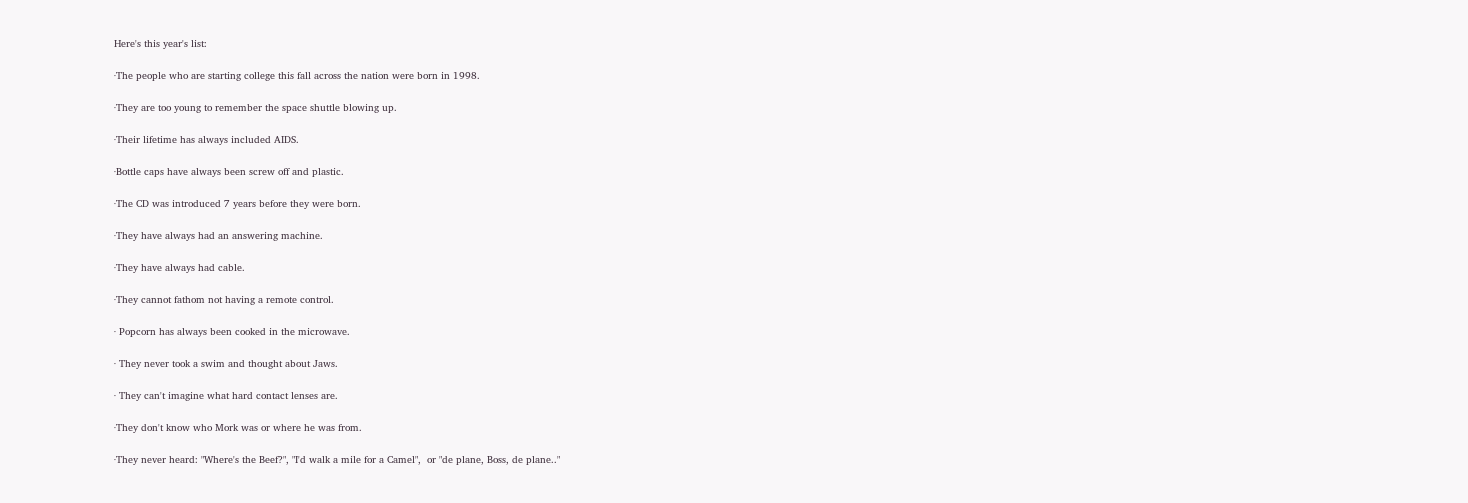Here's this year's list:

·The people who are starting college this fall across the nation were born in 1998.

·They are too young to remember the space shuttle blowing up.

·Their lifetime has always included AIDS.

·Bottle caps have always been screw off and plastic.

·The CD was introduced 7 years before they were born.

·They have always had an answering machine.

·They have always had cable.

·They cannot fathom not having a remote control.

· Popcorn has always been cooked in the microwave.

· They never took a swim and thought about Jaws.

· They can't imagine what hard contact lenses are.

·They don't know who Mork was or where he was from.

·They never heard: "Where's the Beef?", "I'd walk a mile for a Camel",  or "de plane, Boss, de plane.."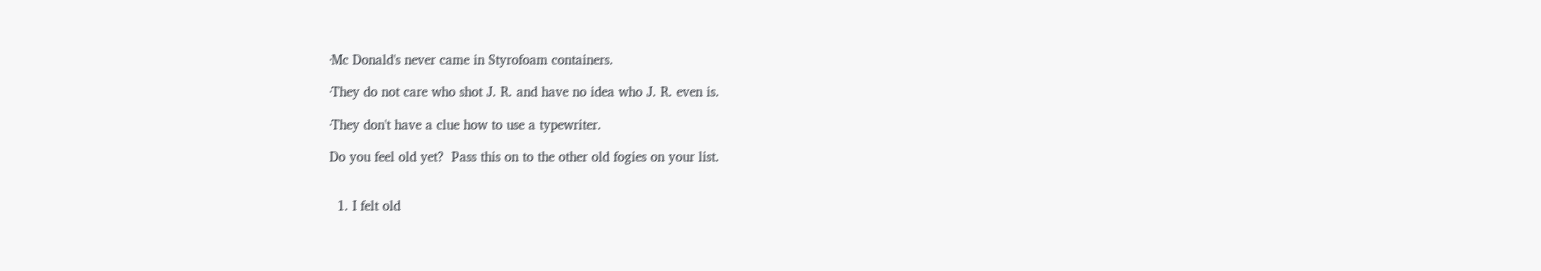·Mc Donald's never came in Styrofoam containers.

·They do not care who shot J. R. and have no idea who J. R. even is.

·They don't have a clue how to use a typewriter.

Do you feel old yet?  Pass this on to the other old fogies on your list.


  1. I felt old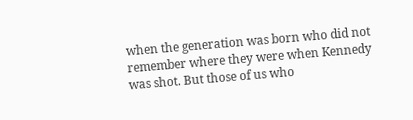when the generation was born who did not remember where they were when Kennedy was shot. But those of us who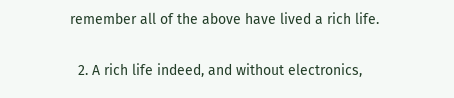remember all of the above have lived a rich life.

  2. A rich life indeed, and without electronics,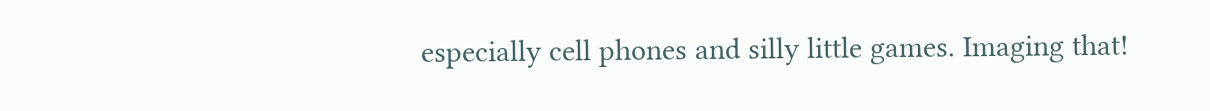especially cell phones and silly little games. Imaging that!